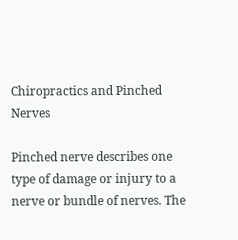Chiropractics and Pinched Nerves

Pinched nerve describes one type of damage or injury to a nerve or bundle of nerves. The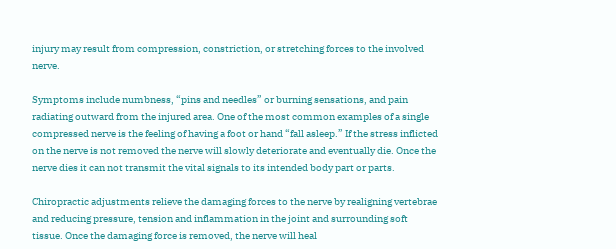injury may result from compression, constriction, or stretching forces to the involved nerve.

Symptoms include numbness, “pins and needles” or burning sensations, and pain radiating outward from the injured area. One of the most common examples of a single compressed nerve is the feeling of having a foot or hand “fall asleep.” If the stress inflicted on the nerve is not removed the nerve will slowly deteriorate and eventually die. Once the nerve dies it can not transmit the vital signals to its intended body part or parts.

Chiropractic adjustments relieve the damaging forces to the nerve by realigning vertebrae and reducing pressure, tension and inflammation in the joint and surrounding soft tissue. Once the damaging force is removed, the nerve will heal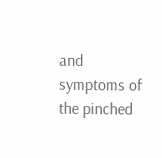and symptoms of the pinched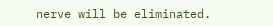nerve will be eliminated.